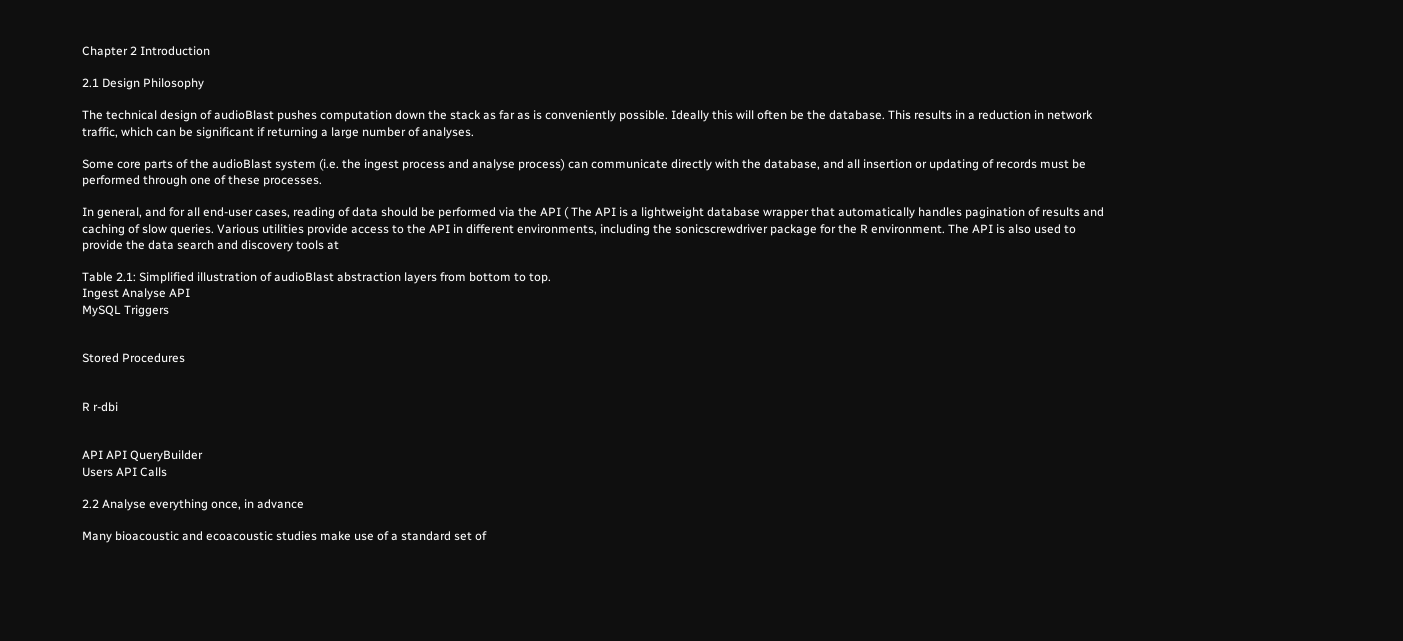Chapter 2 Introduction

2.1 Design Philosophy

The technical design of audioBlast pushes computation down the stack as far as is conveniently possible. Ideally this will often be the database. This results in a reduction in network traffic, which can be significant if returning a large number of analyses.

Some core parts of the audioBlast system (i.e. the ingest process and analyse process) can communicate directly with the database, and all insertion or updating of records must be performed through one of these processes.

In general, and for all end-user cases, reading of data should be performed via the API ( The API is a lightweight database wrapper that automatically handles pagination of results and caching of slow queries. Various utilities provide access to the API in different environments, including the sonicscrewdriver package for the R environment. The API is also used to provide the data search and discovery tools at

Table 2.1: Simplified illustration of audioBlast abstraction layers from bottom to top.
Ingest Analyse API
MySQL Triggers


Stored Procedures


R r-dbi


API API QueryBuilder
Users API Calls

2.2 Analyse everything once, in advance

Many bioacoustic and ecoacoustic studies make use of a standard set of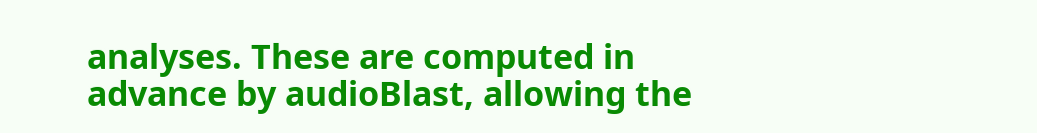analyses. These are computed in advance by audioBlast, allowing the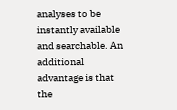analyses to be instantly available and searchable. An additional advantage is that the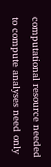computational resource needed to compute analyses need only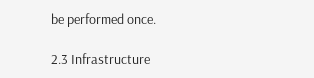be performed once.

2.3 Infrastructure